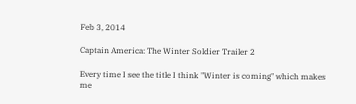Feb 3, 2014

Captain America: The Winter Soldier Trailer 2

Every time I see the title I think "Winter is coming" which makes me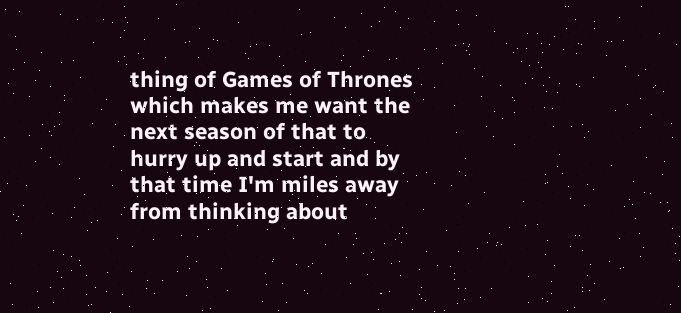thing of Games of Thrones which makes me want the next season of that to hurry up and start and by that time I'm miles away from thinking about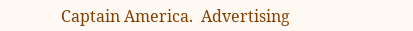Captain America.  Advertising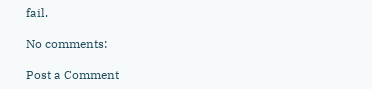fail.

No comments:

Post a Comment